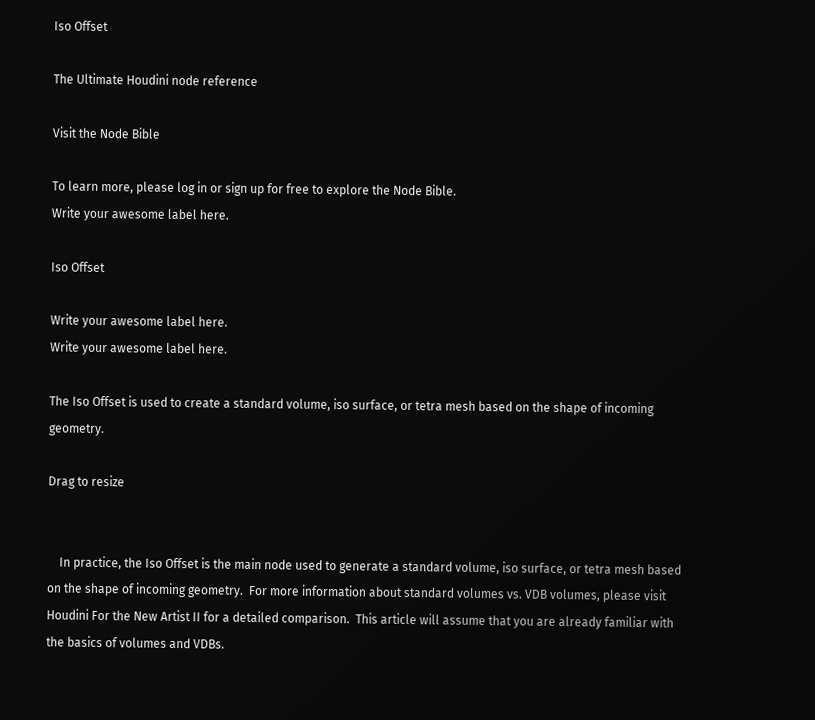Iso Offset

The Ultimate Houdini node reference

Visit the Node Bible

To learn more, please log in or sign up for free to explore the Node Bible.
Write your awesome label here.

Iso Offset

Write your awesome label here.
Write your awesome label here.

The Iso Offset is used to create a standard volume, iso surface, or tetra mesh based on the shape of incoming geometry.

Drag to resize


    In practice, the Iso Offset is the main node used to generate a standard volume, iso surface, or tetra mesh based on the shape of incoming geometry.  For more information about standard volumes vs. VDB volumes, please visit Houdini For the New Artist II for a detailed comparison.  This article will assume that you are already familiar with the basics of volumes and VDBs.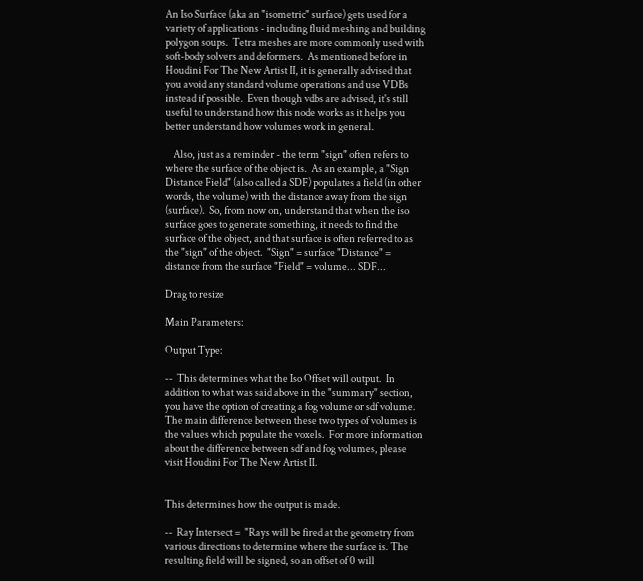An Iso Surface (aka an "isometric" surface) gets used for a variety of applications - including fluid meshing and building polygon soups.  Tetra meshes are more commonly used with soft-body solvers and deformers.  As mentioned before in Houdini For The New Artist II, it is generally advised that you avoid any standard volume operations and use VDBs instead if possible.  Even though vdbs are advised, it's still useful to understand how this node works as it helps you better understand how volumes work in general.

    Also, just as a reminder - the term "sign" often refers to where the surface of the object is.  As an example, a "Sign Distance Field" (also called a SDF) populates a field (in other words, the volume) with the distance away from the sign (surface).  So, from now on, understand that when the iso surface goes to generate something, it needs to find the surface of the object, and that surface is often referred to as the "sign" of the object.  "Sign" = surface "Distance" = distance from the surface "Field" = volume... SDF...

Drag to resize

Main Parameters:

Output Type:

--  This determines what the Iso Offset will output.  In addition to what was said above in the "summary" section, you have the option of creating a fog volume or sdf volume.  The main difference between these two types of volumes is the values which populate the voxels.  For more information about the difference between sdf and fog volumes, please visit Houdini For The New Artist II.


This determines how the output is made.

--  Ray Intersect =  "Rays will be fired at the geometry from various directions to determine where the surface is. The resulting field will be signed, so an offset of 0 will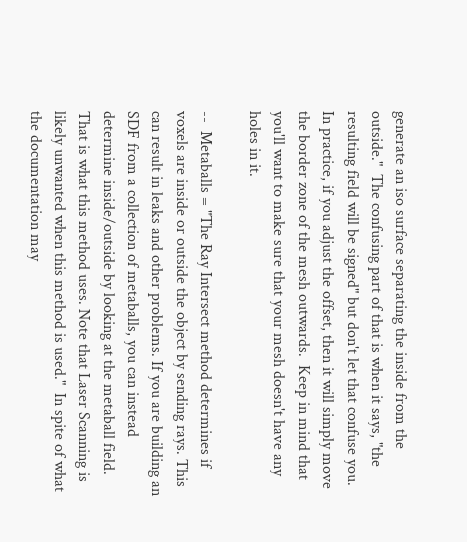generate an iso surface separating the inside from the outside."  The confusing part of that is when it says, "the resulting field will be signed" but don't let that confuse you.  In practice, if you adjust the offset, then it will simply move the border zone of the mesh outwards.  Keep in mind that you'll want to make sure that your mesh doesn't have any holes in it.

--  Metaballs = "The Ray Intersect method determines if voxels are inside or outside the object by sending rays. This can result in leaks and other problems. If you are building an SDF from a collection of metaballs, you can instead determine inside/outside by looking at the metaball field. That is what this method uses. Note that Laser Scanning is likely unwanted when this method is used."  In spite of what the documentation may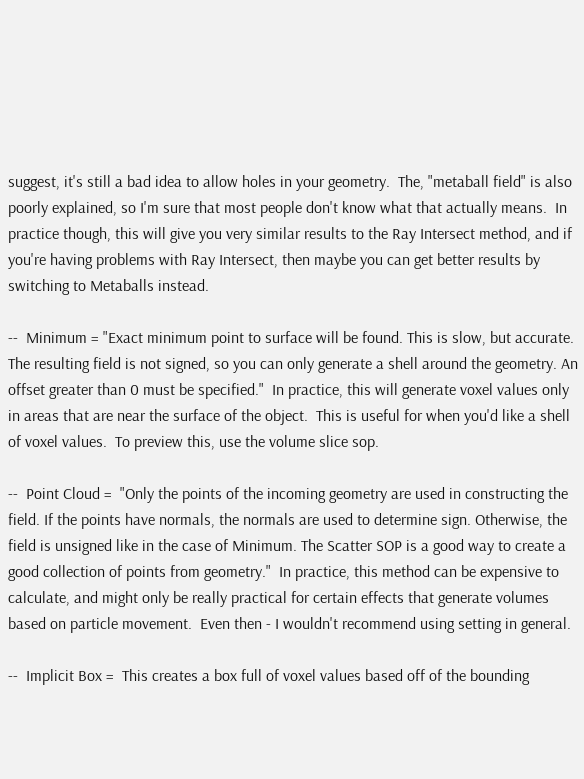suggest, it's still a bad idea to allow holes in your geometry.  The, "metaball field" is also poorly explained, so I'm sure that most people don't know what that actually means.  In practice though, this will give you very similar results to the Ray Intersect method, and if you're having problems with Ray Intersect, then maybe you can get better results by switching to Metaballs instead.

--  Minimum = "Exact minimum point to surface will be found. This is slow, but accurate. The resulting field is not signed, so you can only generate a shell around the geometry. An offset greater than 0 must be specified."  In practice, this will generate voxel values only in areas that are near the surface of the object.  This is useful for when you'd like a shell of voxel values.  To preview this, use the volume slice sop.

--  Point Cloud =  "Only the points of the incoming geometry are used in constructing the field. If the points have normals, the normals are used to determine sign. Otherwise, the field is unsigned like in the case of Minimum. The Scatter SOP is a good way to create a good collection of points from geometry."  In practice, this method can be expensive to calculate, and might only be really practical for certain effects that generate volumes based on particle movement.  Even then - I wouldn't recommend using setting in general.

--  Implicit Box =  This creates a box full of voxel values based off of the bounding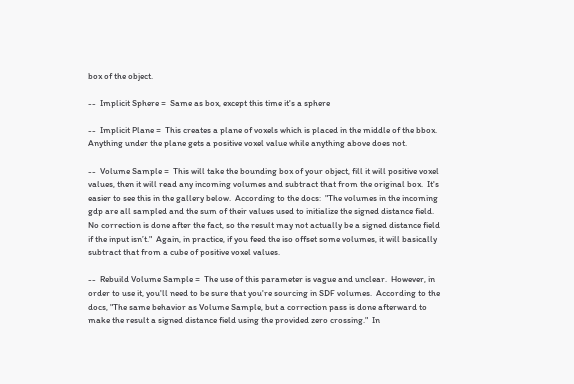box of the object.

--  Implicit Sphere =  Same as box, except this time it's a sphere

--  Implicit Plane =  This creates a plane of voxels which is placed in the middle of the bbox.  Anything under the plane gets a positive voxel value while anything above does not.

--  Volume Sample =  This will take the bounding box of your object, fill it will positive voxel values, then it will read any incoming volumes and subtract that from the original box.  It's easier to see this in the gallery below.  According to the docs:  "The volumes in the incoming gdp are all sampled and the sum of their values used to initialize the signed distance field. No correction is done after the fact, so the result may not actually be a signed distance field if the input isn’t."  Again, in practice, if you feed the iso offset some volumes, it will basically subtract that from a cube of positive voxel values.

--  Rebuild Volume Sample =  The use of this parameter is vague and unclear.  However, in order to use it, you'll need to be sure that you're sourcing in SDF volumes.  According to the docs, "The same behavior as Volume Sample, but a correction pass is done afterward to make the result a signed distance field using the provided zero crossing."  In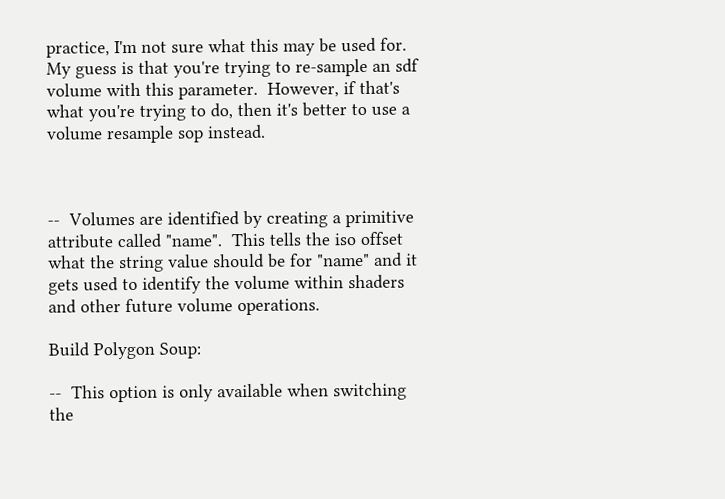practice, I'm not sure what this may be used for.  My guess is that you're trying to re-sample an sdf volume with this parameter.  However, if that's what you're trying to do, then it's better to use a volume resample sop instead.



--  Volumes are identified by creating a primitive attribute called "name".  This tells the iso offset what the string value should be for "name" and it gets used to identify the volume within shaders and other future volume operations.

Build Polygon Soup:

--  This option is only available when switching the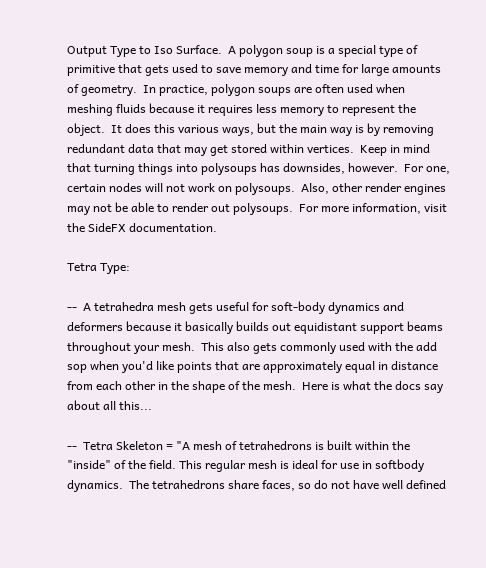Output Type to Iso Surface.  A polygon soup is a special type of primitive that gets used to save memory and time for large amounts of geometry.  In practice, polygon soups are often used when meshing fluids because it requires less memory to represent the object.  It does this various ways, but the main way is by removing redundant data that may get stored within vertices.  Keep in mind that turning things into polysoups has downsides, however.  For one, certain nodes will not work on polysoups.  Also, other render engines may not be able to render out polysoups.  For more information, visit the SideFX documentation.

Tetra Type:

--  A tetrahedra mesh gets useful for soft-body dynamics and deformers because it basically builds out equidistant support beams throughout your mesh.  This also gets commonly used with the add sop when you'd like points that are approximately equal in distance from each other in the shape of the mesh.  Here is what the docs say about all this...

--  Tetra Skeleton = "A mesh of tetrahedrons is built within the "inside" of the field. This regular mesh is ideal for use in softbody dynamics.  The tetrahedrons share faces, so do not have well defined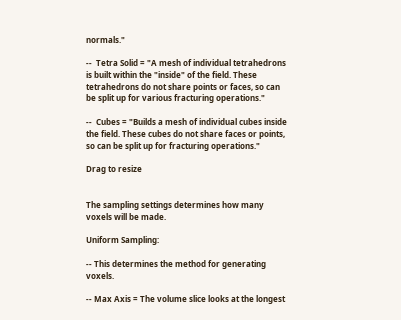normals."

--  Tetra Solid = "A mesh of individual tetrahedrons is built within the "inside" of the field. These tetrahedrons do not share points or faces, so can be split up for various fracturing operations."

--  Cubes = "Builds a mesh of individual cubes inside the field. These cubes do not share faces or points, so can be split up for fracturing operations."

Drag to resize


The sampling settings determines how many voxels will be made.

Uniform Sampling:

-- This determines the method for generating voxels.

-- Max Axis = The volume slice looks at the longest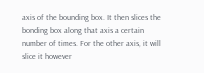axis of the bounding box. It then slices the bonding box along that axis a certain number of times. For the other axis, it will slice it however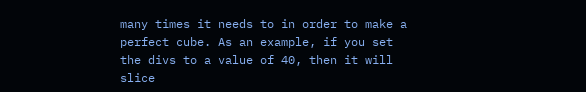many times it needs to in order to make a perfect cube. As an example, if you set the divs to a value of 40, then it will slice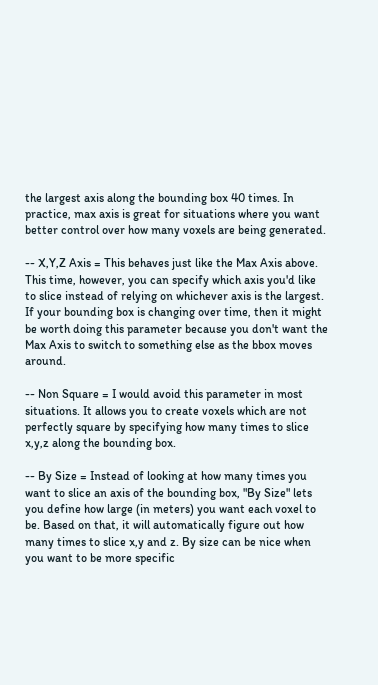the largest axis along the bounding box 40 times. In practice, max axis is great for situations where you want better control over how many voxels are being generated.

-- X,Y,Z Axis = This behaves just like the Max Axis above. This time, however, you can specify which axis you'd like to slice instead of relying on whichever axis is the largest. If your bounding box is changing over time, then it might be worth doing this parameter because you don't want the Max Axis to switch to something else as the bbox moves around.

-- Non Square = I would avoid this parameter in most situations. It allows you to create voxels which are not perfectly square by specifying how many times to slice x,y,z along the bounding box.

-- By Size = Instead of looking at how many times you want to slice an axis of the bounding box, "By Size" lets you define how large (in meters) you want each voxel to be. Based on that, it will automatically figure out how many times to slice x,y and z. By size can be nice when you want to be more specific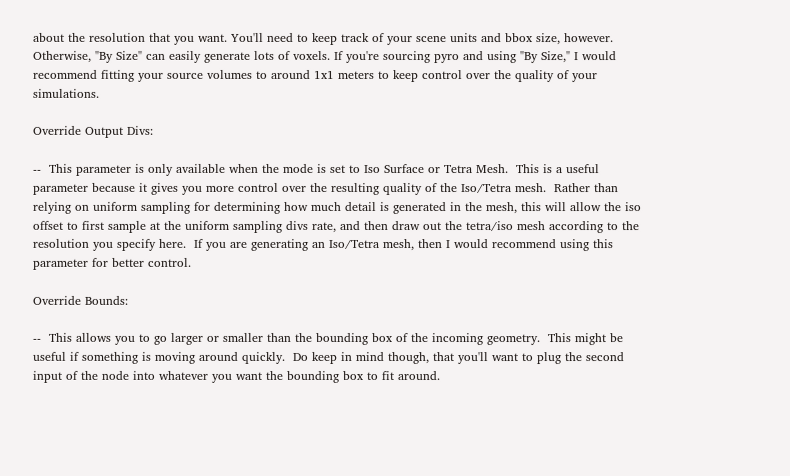about the resolution that you want. You'll need to keep track of your scene units and bbox size, however. Otherwise, "By Size" can easily generate lots of voxels. If you're sourcing pyro and using "By Size," I would recommend fitting your source volumes to around 1x1 meters to keep control over the quality of your simulations.

Override Output Divs:

--  This parameter is only available when the mode is set to Iso Surface or Tetra Mesh.  This is a useful parameter because it gives you more control over the resulting quality of the Iso/Tetra mesh.  Rather than relying on uniform sampling for determining how much detail is generated in the mesh, this will allow the iso offset to first sample at the uniform sampling divs rate, and then draw out the tetra/iso mesh according to the resolution you specify here.  If you are generating an Iso/Tetra mesh, then I would recommend using this parameter for better control.

Override Bounds:

--  This allows you to go larger or smaller than the bounding box of the incoming geometry.  This might be useful if something is moving around quickly.  Do keep in mind though, that you'll want to plug the second input of the node into whatever you want the bounding box to fit around.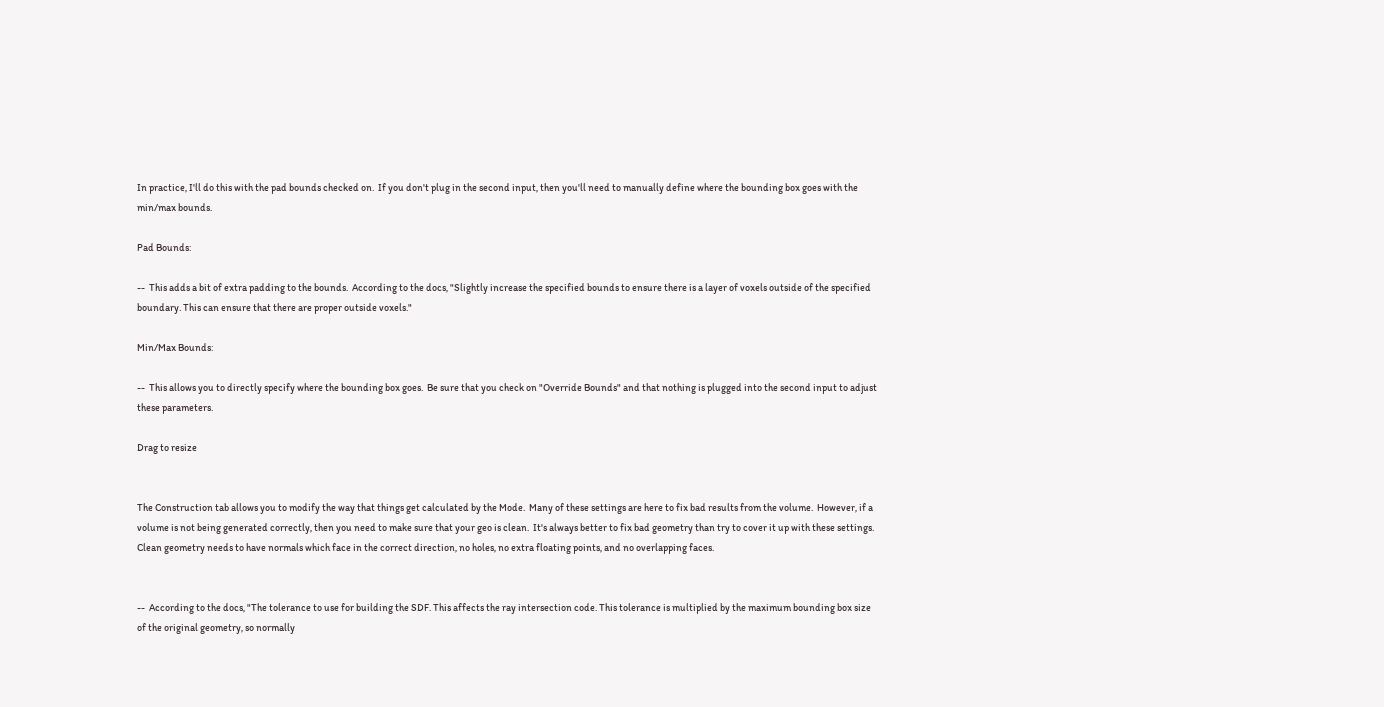In practice, I'll do this with the pad bounds checked on.  If you don't plug in the second input, then you'll need to manually define where the bounding box goes with the min/max bounds.

Pad Bounds:

--  This adds a bit of extra padding to the bounds.  According to the docs, "Slightly increase the specified bounds to ensure there is a layer of voxels outside of the specified boundary. This can ensure that there are proper outside voxels."

Min/Max Bounds:

--  This allows you to directly specify where the bounding box goes.  Be sure that you check on "Override Bounds" and that nothing is plugged into the second input to adjust these parameters.

Drag to resize


The Construction tab allows you to modify the way that things get calculated by the Mode.  Many of these settings are here to fix bad results from the volume.  However, if a volume is not being generated correctly, then you need to make sure that your geo is clean.  It's always better to fix bad geometry than try to cover it up with these settings.  Clean geometry needs to have normals which face in the correct direction, no holes, no extra floating points, and no overlapping faces.


--  According to the docs, "The tolerance to use for building the SDF. This affects the ray intersection code. This tolerance is multiplied by the maximum bounding box size of the original geometry, so normally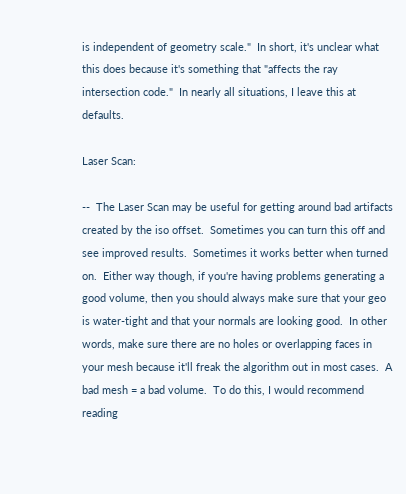is independent of geometry scale."  In short, it's unclear what this does because it's something that "affects the ray intersection code."  In nearly all situations, I leave this at defaults.

Laser Scan:

--  The Laser Scan may be useful for getting around bad artifacts created by the iso offset.  Sometimes you can turn this off and see improved results.  Sometimes it works better when turned on.  Either way though, if you're having problems generating a good volume, then you should always make sure that your geo is water-tight and that your normals are looking good.  In other words, make sure there are no holes or overlapping faces in your mesh because it'll freak the algorithm out in most cases.  A bad mesh = a bad volume.  To do this, I would recommend reading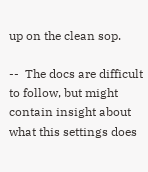up on the clean sop.

--  The docs are difficult to follow, but might contain insight about what this settings does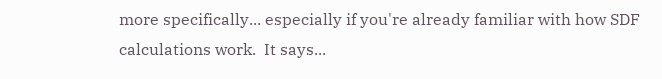more specifically... especially if you're already familiar with how SDF calculations work.  It says...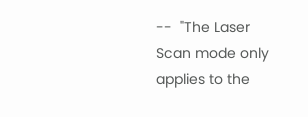--  "The Laser Scan mode only applies to the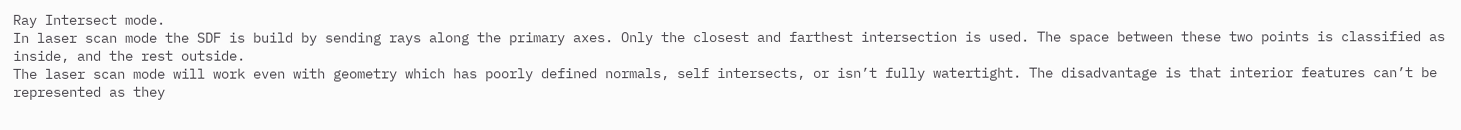Ray Intersect mode.
In laser scan mode the SDF is build by sending rays along the primary axes. Only the closest and farthest intersection is used. The space between these two points is classified as inside, and the rest outside.
The laser scan mode will work even with geometry which has poorly defined normals, self intersects, or isn’t fully watertight. The disadvantage is that interior features can’t be represented as they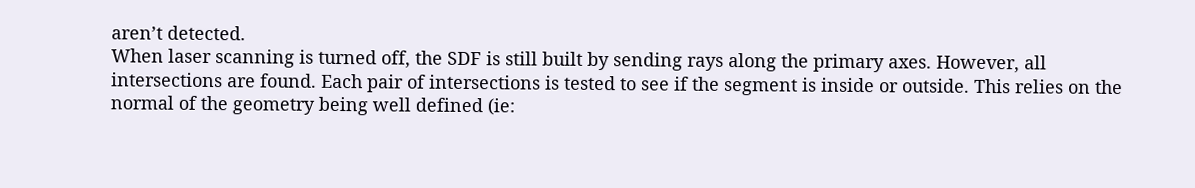aren’t detected.
When laser scanning is turned off, the SDF is still built by sending rays along the primary axes. However, all intersections are found. Each pair of intersections is tested to see if the segment is inside or outside. This relies on the normal of the geometry being well defined (ie: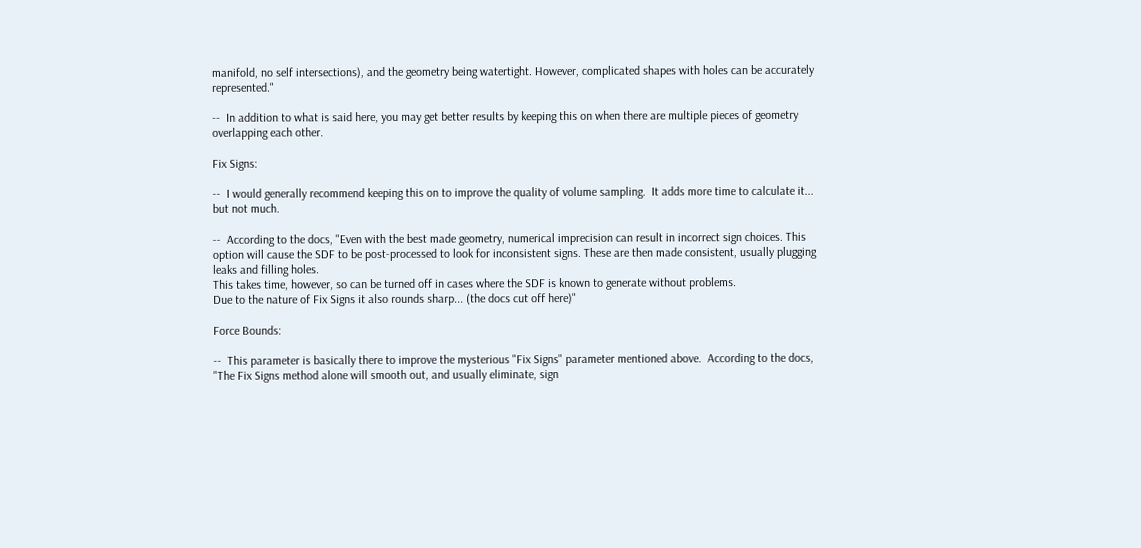manifold, no self intersections), and the geometry being watertight. However, complicated shapes with holes can be accurately represented."

--  In addition to what is said here, you may get better results by keeping this on when there are multiple pieces of geometry overlapping each other.

Fix Signs:

--  I would generally recommend keeping this on to improve the quality of volume sampling.  It adds more time to calculate it... but not much.

--  According to the docs, "Even with the best made geometry, numerical imprecision can result in incorrect sign choices. This option will cause the SDF to be post-processed to look for inconsistent signs. These are then made consistent, usually plugging leaks and filling holes.
This takes time, however, so can be turned off in cases where the SDF is known to generate without problems.
Due to the nature of Fix Signs it also rounds sharp... (the docs cut off here)"

Force Bounds:

--  This parameter is basically there to improve the mysterious "Fix Signs" parameter mentioned above.  According to the docs, "The Fix Signs method alone will smooth out, and usually eliminate, sign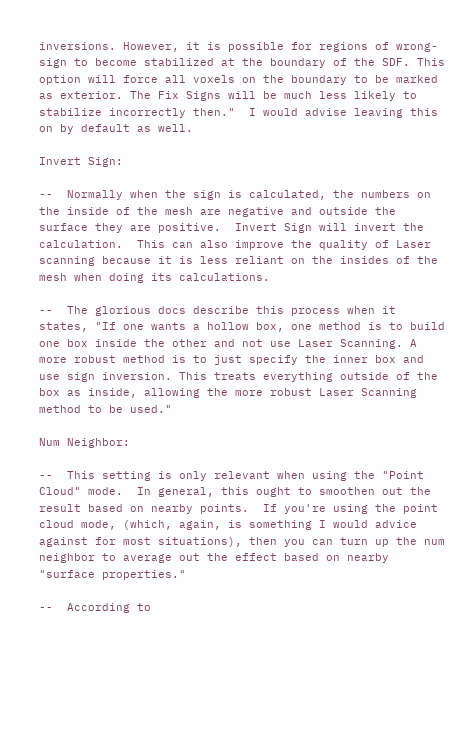inversions. However, it is possible for regions of wrong-sign to become stabilized at the boundary of the SDF. This option will force all voxels on the boundary to be marked as exterior. The Fix Signs will be much less likely to stabilize incorrectly then."  I would advise leaving this on by default as well.

Invert Sign:

--  Normally when the sign is calculated, the numbers on the inside of the mesh are negative and outside the surface they are positive.  Invert Sign will invert the calculation.  This can also improve the quality of Laser scanning because it is less reliant on the insides of the mesh when doing its calculations.

--  The glorious docs describe this process when it states, "If one wants a hollow box, one method is to build one box inside the other and not use Laser Scanning. A more robust method is to just specify the inner box and use sign inversion. This treats everything outside of the box as inside, allowing the more robust Laser Scanning method to be used."

Num Neighbor:

--  This setting is only relevant when using the "Point Cloud" mode.  In general, this ought to smoothen out the result based on nearby points.  If you're using the point cloud mode, (which, again, is something I would advice against for most situations), then you can turn up the num neighbor to average out the effect based on nearby "surface properties."

--  According to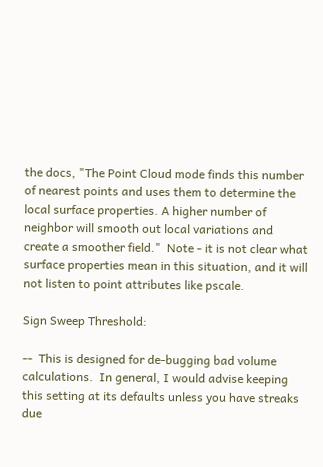the docs, "The Point Cloud mode finds this number of nearest points and uses them to determine the local surface properties. A higher number of neighbor will smooth out local variations and create a smoother field."  Note - it is not clear what surface properties mean in this situation, and it will not listen to point attributes like pscale.

Sign Sweep Threshold:

--  This is designed for de-bugging bad volume calculations.  In general, I would advise keeping this setting at its defaults unless you have streaks due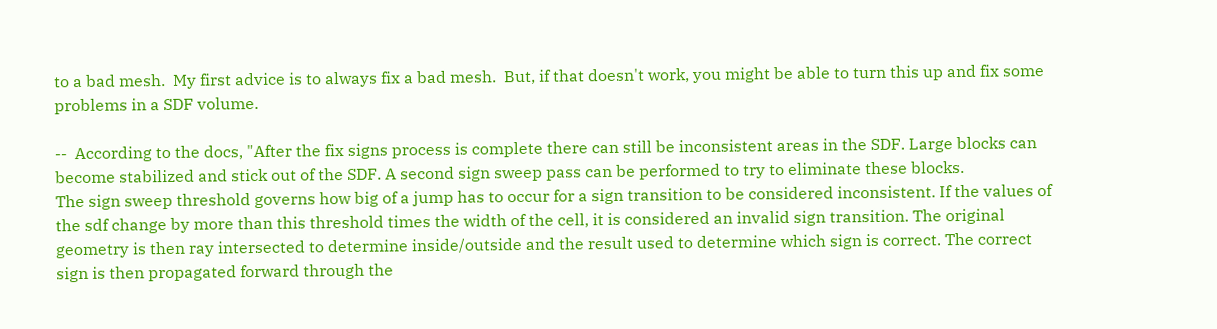to a bad mesh.  My first advice is to always fix a bad mesh.  But, if that doesn't work, you might be able to turn this up and fix some problems in a SDF volume.

--  According to the docs, "After the fix signs process is complete there can still be inconsistent areas in the SDF. Large blocks can become stabilized and stick out of the SDF. A second sign sweep pass can be performed to try to eliminate these blocks.
The sign sweep threshold governs how big of a jump has to occur for a sign transition to be considered inconsistent. If the values of the sdf change by more than this threshold times the width of the cell, it is considered an invalid sign transition. The original geometry is then ray intersected to determine inside/outside and the result used to determine which sign is correct. The correct sign is then propagated forward through the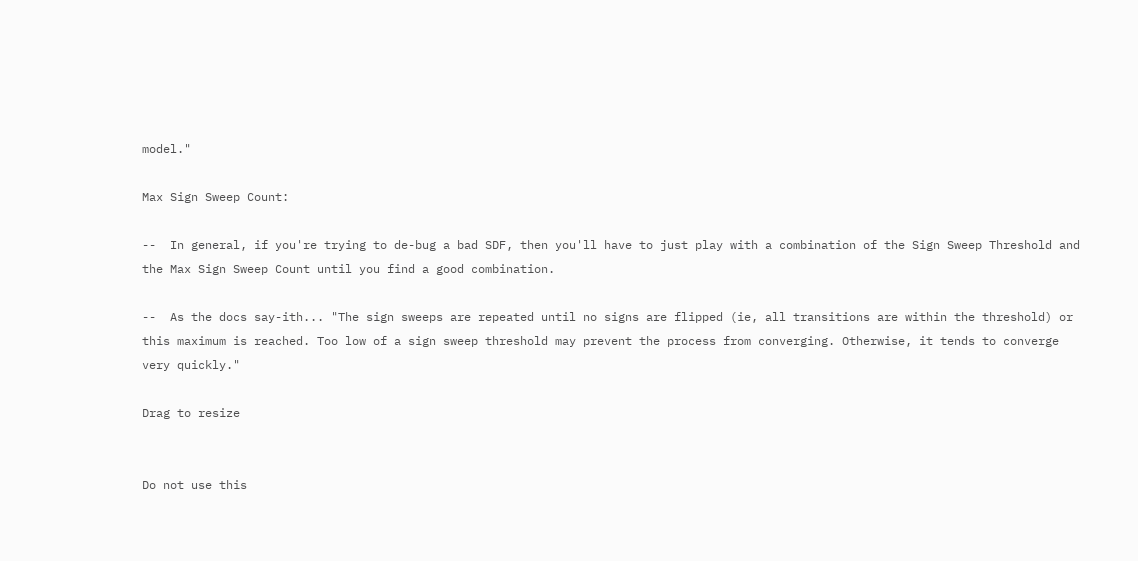model."

Max Sign Sweep Count:

--  In general, if you're trying to de-bug a bad SDF, then you'll have to just play with a combination of the Sign Sweep Threshold and the Max Sign Sweep Count until you find a good combination.

--  As the docs say-ith... "The sign sweeps are repeated until no signs are flipped (ie, all transitions are within the threshold) or this maximum is reached. Too low of a sign sweep threshold may prevent the process from converging. Otherwise, it tends to converge very quickly."

Drag to resize


Do not use this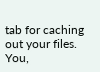tab for caching out your files.  You,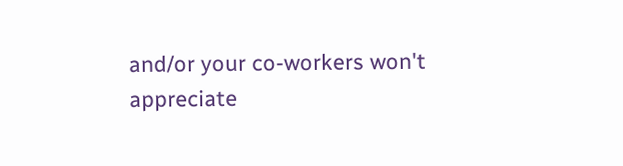and/or your co-workers won't appreciate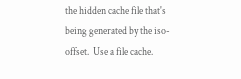the hidden cache file that's being generated by the iso-offset.  Use a file cache.